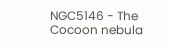NGC5146 - The Cocoon nebula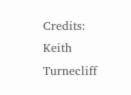Credits: Keith Turnecliff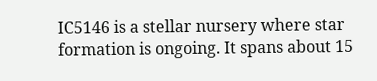IC5146 is a stellar nursery where star formation is ongoing. It spans about 15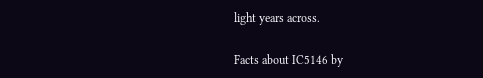light years across.

Facts about IC5146 by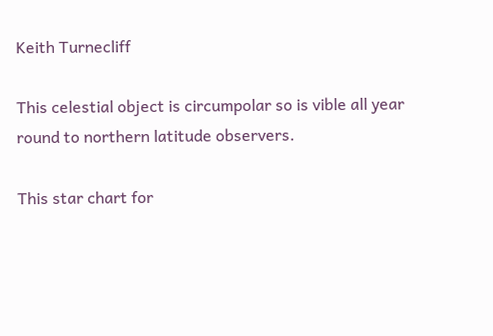Keith Turnecliff

This celestial object is circumpolar so is vible all year round to northern latitude observers.

This star chart for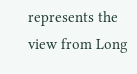represents the view from Long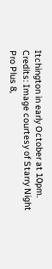Itchington in early October at 10pm.
Credits: Image courtesy of Starry Night Pro Plus 8,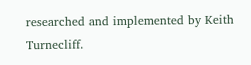researched and implemented by Keith Turnecliff.